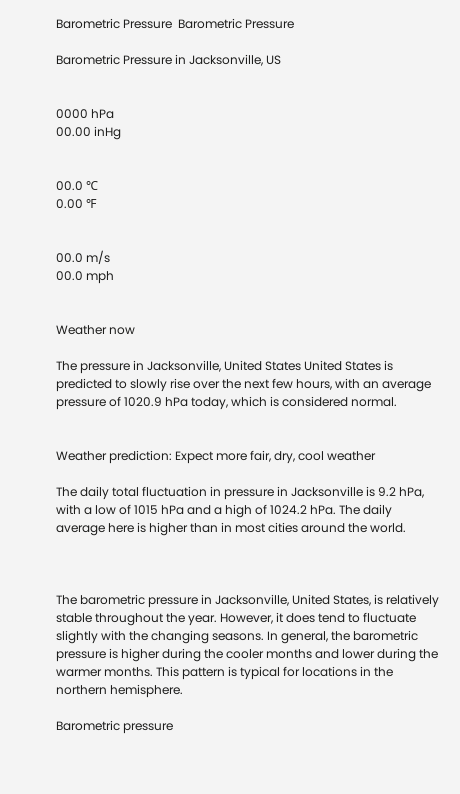Barometric Pressure  Barometric Pressure

Barometric Pressure in Jacksonville, US


0000 hPa
00.00 inHg


00.0 ℃
0.00 ℉


00.0 m/s
00.0 mph


Weather now

The pressure in Jacksonville, United States United States is predicted to slowly rise over the next few hours, with an average pressure of 1020.9 hPa today, which is considered normal.


Weather prediction: Expect more fair, dry, cool weather

The daily total fluctuation in pressure in Jacksonville is 9.2 hPa, with a low of 1015 hPa and a high of 1024.2 hPa. The daily average here is higher than in most cities around the world.



The barometric pressure in Jacksonville, United States, is relatively stable throughout the year. However, it does tend to fluctuate slightly with the changing seasons. In general, the barometric pressure is higher during the cooler months and lower during the warmer months. This pattern is typical for locations in the northern hemisphere.

Barometric pressure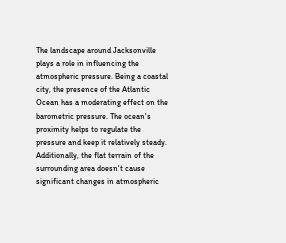The landscape around Jacksonville plays a role in influencing the atmospheric pressure. Being a coastal city, the presence of the Atlantic Ocean has a moderating effect on the barometric pressure. The ocean's proximity helps to regulate the pressure and keep it relatively steady. Additionally, the flat terrain of the surrounding area doesn't cause significant changes in atmospheric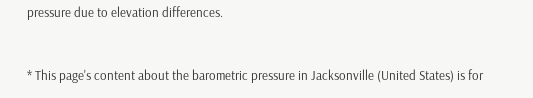pressure due to elevation differences.


* This page's content about the barometric pressure in Jacksonville (United States) is for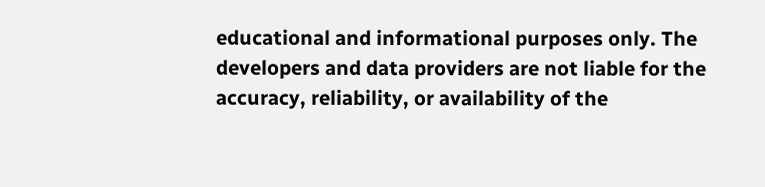educational and informational purposes only. The developers and data providers are not liable for the accuracy, reliability, or availability of the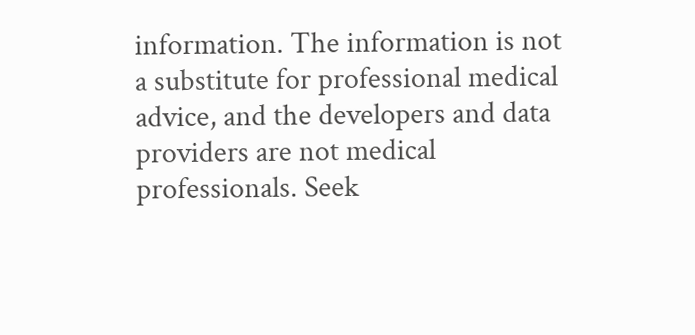information. The information is not a substitute for professional medical advice, and the developers and data providers are not medical professionals. Seek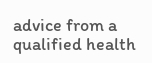advice from a qualified health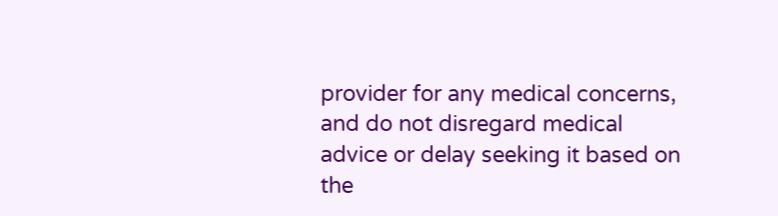provider for any medical concerns, and do not disregard medical advice or delay seeking it based on the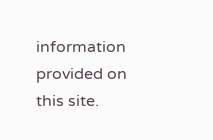information provided on this site.